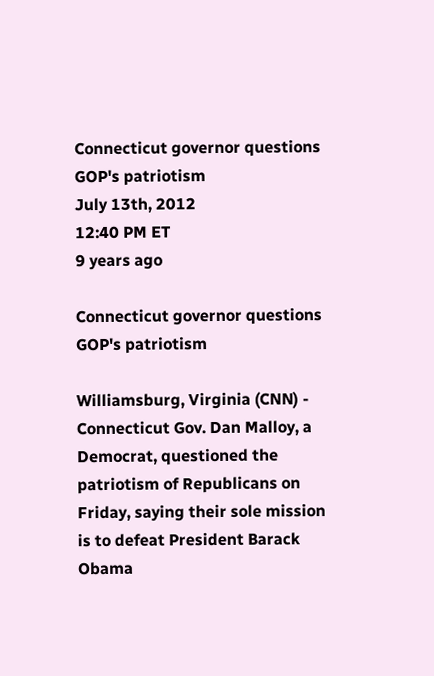Connecticut governor questions GOP's patriotism
July 13th, 2012
12:40 PM ET
9 years ago

Connecticut governor questions GOP's patriotism

Williamsburg, Virginia (CNN) - Connecticut Gov. Dan Malloy, a Democrat, questioned the patriotism of Republicans on Friday, saying their sole mission is to defeat President Barack Obama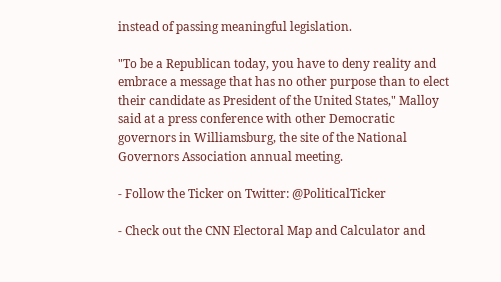instead of passing meaningful legislation.

"To be a Republican today, you have to deny reality and embrace a message that has no other purpose than to elect their candidate as President of the United States," Malloy said at a press conference with other Democratic governors in Williamsburg, the site of the National Governors Association annual meeting.

- Follow the Ticker on Twitter: @PoliticalTicker

- Check out the CNN Electoral Map and Calculator and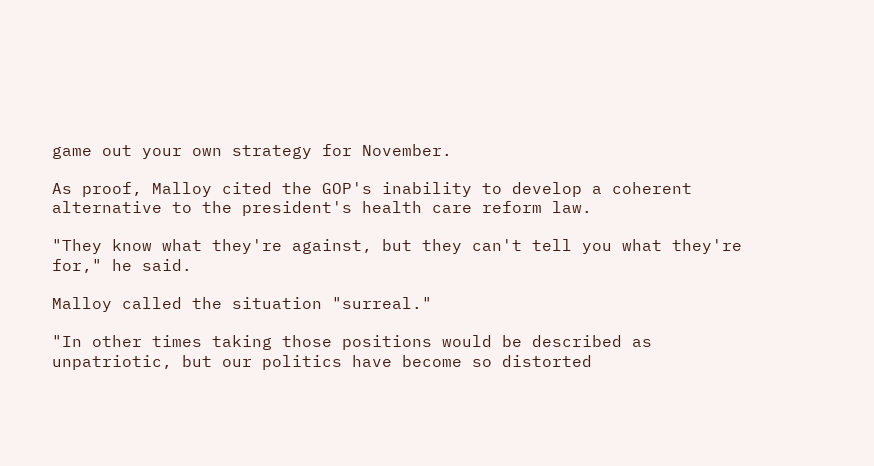game out your own strategy for November.

As proof, Malloy cited the GOP's inability to develop a coherent alternative to the president's health care reform law.

"They know what they're against, but they can't tell you what they're for," he said.

Malloy called the situation "surreal."

"In other times taking those positions would be described as unpatriotic, but our politics have become so distorted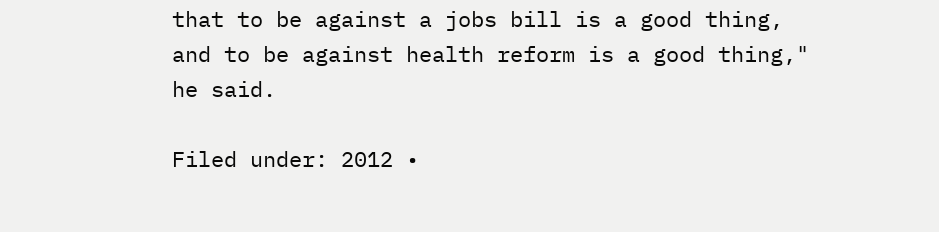that to be against a jobs bill is a good thing, and to be against health reform is a good thing," he said.

Filed under: 2012 •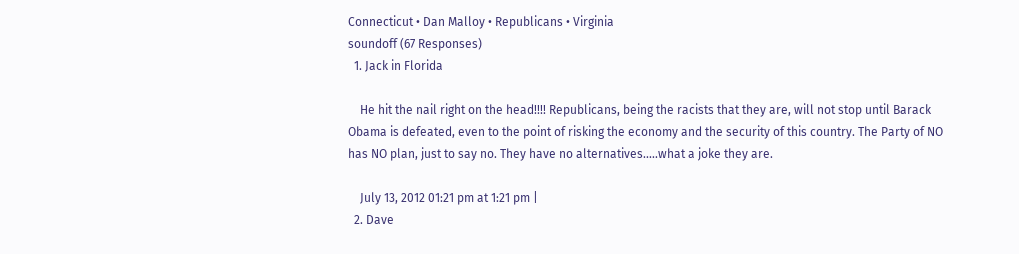Connecticut • Dan Malloy • Republicans • Virginia
soundoff (67 Responses)
  1. Jack in Florida

    He hit the nail right on the head!!!! Republicans, being the racists that they are, will not stop until Barack Obama is defeated, even to the point of risking the economy and the security of this country. The Party of NO has NO plan, just to say no. They have no alternatives.....what a joke they are.

    July 13, 2012 01:21 pm at 1:21 pm |
  2. Dave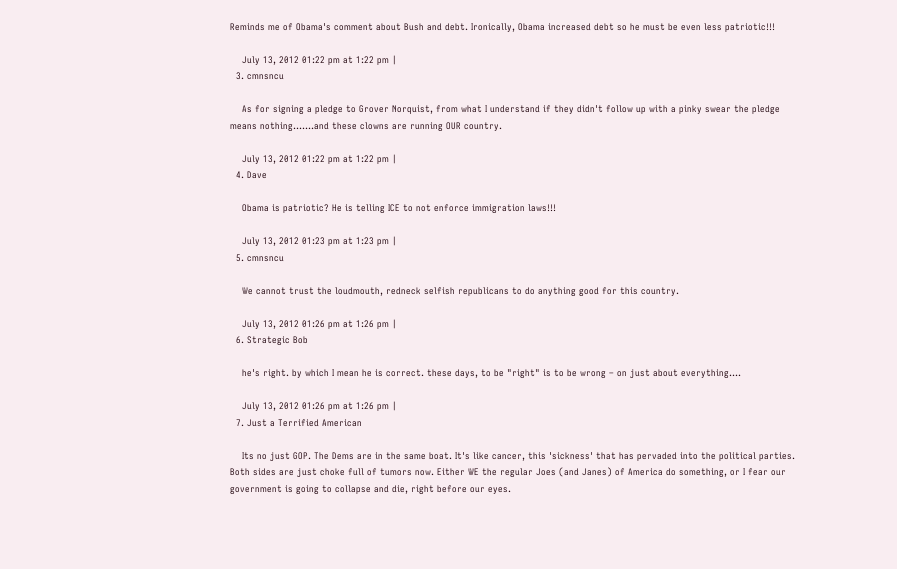Reminds me of Obama's comment about Bush and debt. Ironically, Obama increased debt so he must be even less patriotic!!!

    July 13, 2012 01:22 pm at 1:22 pm |
  3. cmnsncu

    As for signing a pledge to Grover Norquist, from what I understand if they didn't follow up with a pinky swear the pledge means nothing.......and these clowns are running OUR country.

    July 13, 2012 01:22 pm at 1:22 pm |
  4. Dave

    Obama is patriotic? He is telling ICE to not enforce immigration laws!!!

    July 13, 2012 01:23 pm at 1:23 pm |
  5. cmnsncu

    We cannot trust the loudmouth, redneck selfish republicans to do anything good for this country.

    July 13, 2012 01:26 pm at 1:26 pm |
  6. Strategic Bob

    he's right. by which I mean he is correct. these days, to be "right" is to be wrong – on just about everything....

    July 13, 2012 01:26 pm at 1:26 pm |
  7. Just a Terrified American

    Its no just GOP. The Dems are in the same boat. It's like cancer, this 'sickness' that has pervaded into the political parties. Both sides are just choke full of tumors now. Either WE the regular Joes (and Janes) of America do something, or I fear our government is going to collapse and die, right before our eyes.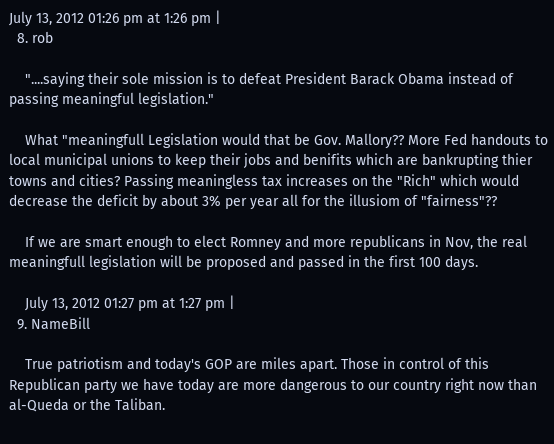July 13, 2012 01:26 pm at 1:26 pm |
  8. rob

    "....saying their sole mission is to defeat President Barack Obama instead of passing meaningful legislation."

    What "meaningfull Legislation would that be Gov. Mallory?? More Fed handouts to local municipal unions to keep their jobs and benifits which are bankrupting thier towns and cities? Passing meaningless tax increases on the "Rich" which would decrease the deficit by about 3% per year all for the illusiom of "fairness"??

    If we are smart enough to elect Romney and more republicans in Nov, the real meaningfull legislation will be proposed and passed in the first 100 days.

    July 13, 2012 01:27 pm at 1:27 pm |
  9. NameBill

    True patriotism and today's GOP are miles apart. Those in control of this Republican party we have today are more dangerous to our country right now than al-Queda or the Taliban.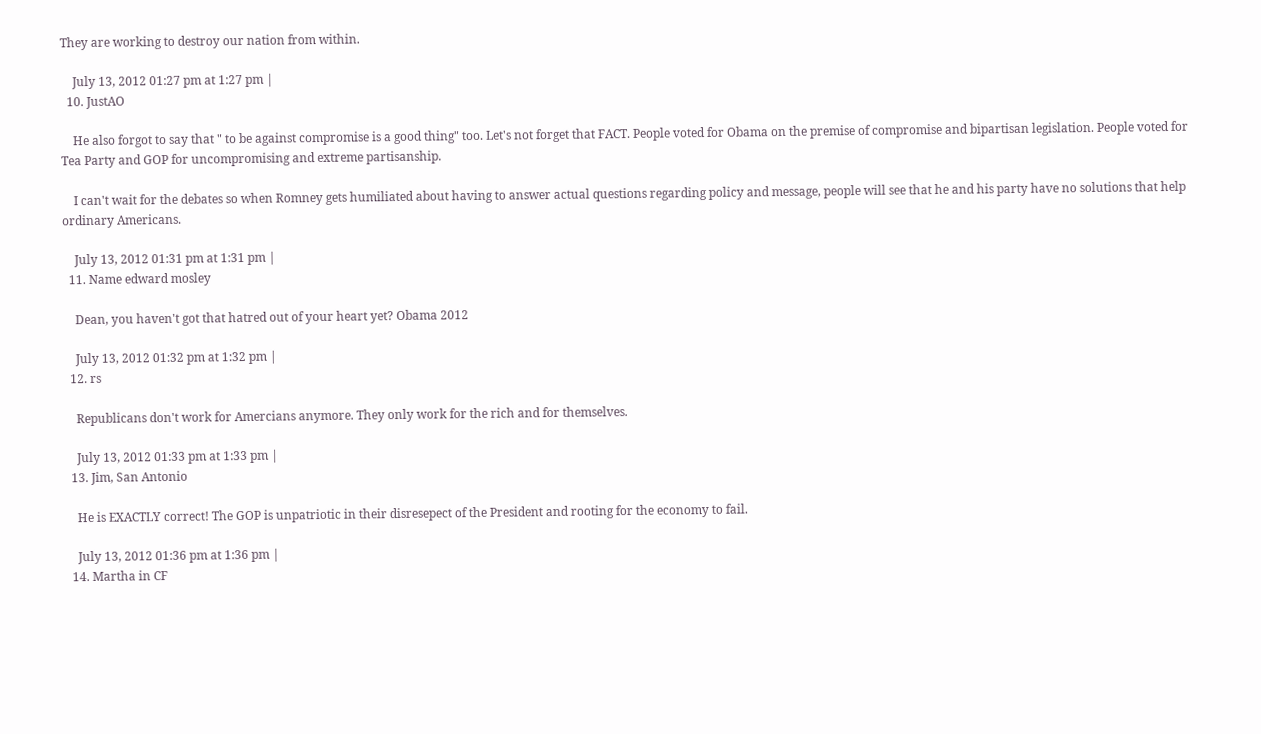They are working to destroy our nation from within.

    July 13, 2012 01:27 pm at 1:27 pm |
  10. JustAO

    He also forgot to say that " to be against compromise is a good thing" too. Let's not forget that FACT. People voted for Obama on the premise of compromise and bipartisan legislation. People voted for Tea Party and GOP for uncompromising and extreme partisanship.

    I can't wait for the debates so when Romney gets humiliated about having to answer actual questions regarding policy and message, people will see that he and his party have no solutions that help ordinary Americans.

    July 13, 2012 01:31 pm at 1:31 pm |
  11. Name edward mosley

    Dean, you haven't got that hatred out of your heart yet? Obama 2012

    July 13, 2012 01:32 pm at 1:32 pm |
  12. rs

    Republicans don't work for Amercians anymore. They only work for the rich and for themselves.

    July 13, 2012 01:33 pm at 1:33 pm |
  13. Jim, San Antonio

    He is EXACTLY correct! The GOP is unpatriotic in their disresepect of the President and rooting for the economy to fail.

    July 13, 2012 01:36 pm at 1:36 pm |
  14. Martha in CF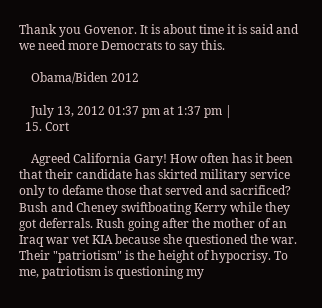Thank you Govenor. It is about time it is said and we need more Democrats to say this.

    Obama/Biden 2012

    July 13, 2012 01:37 pm at 1:37 pm |
  15. Cort

    Agreed California Gary! How often has it been that their candidate has skirted military service only to defame those that served and sacrificed? Bush and Cheney swiftboating Kerry while they got deferrals. Rush going after the mother of an Iraq war vet KIA because she questioned the war. Their "patriotism" is the height of hypocrisy. To me, patriotism is questioning my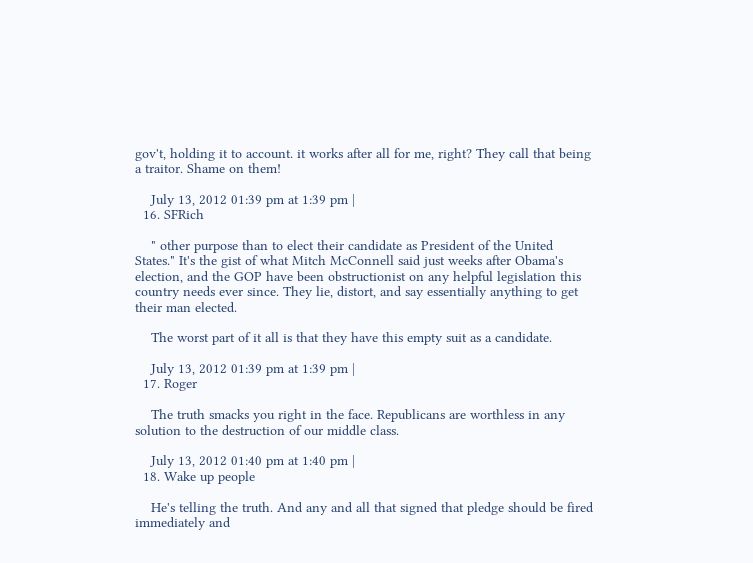gov't, holding it to account. it works after all for me, right? They call that being a traitor. Shame on them!

    July 13, 2012 01:39 pm at 1:39 pm |
  16. SFRich

    " other purpose than to elect their candidate as President of the United States." It's the gist of what Mitch McConnell said just weeks after Obama's election, and the GOP have been obstructionist on any helpful legislation this country needs ever since. They lie, distort, and say essentially anything to get their man elected.

    The worst part of it all is that they have this empty suit as a candidate.

    July 13, 2012 01:39 pm at 1:39 pm |
  17. Roger

    The truth smacks you right in the face. Republicans are worthless in any solution to the destruction of our middle class.

    July 13, 2012 01:40 pm at 1:40 pm |
  18. Wake up people

    He's telling the truth. And any and all that signed that pledge should be fired immediately and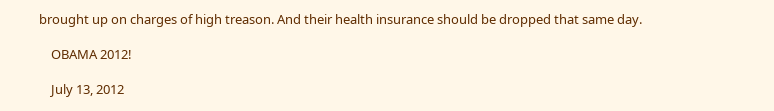brought up on charges of high treason. And their health insurance should be dropped that same day.

    OBAMA 2012!

    July 13, 2012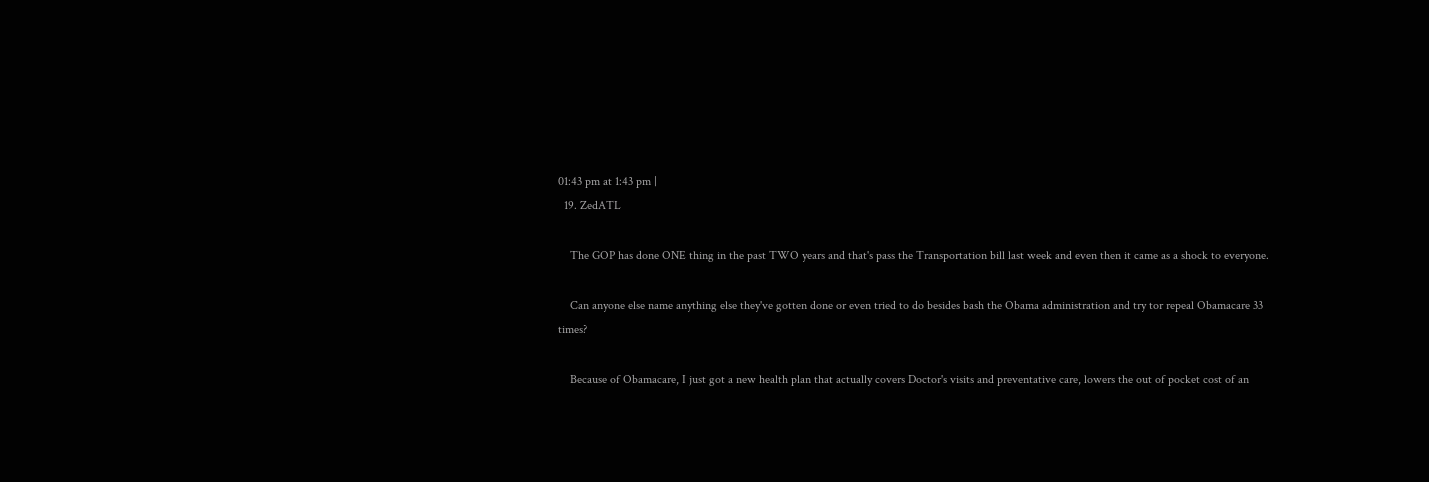01:43 pm at 1:43 pm |
  19. ZedATL

    The GOP has done ONE thing in the past TWO years and that's pass the Transportation bill last week and even then it came as a shock to everyone.

    Can anyone else name anything else they've gotten done or even tried to do besides bash the Obama administration and try tor repeal Obamacare 33 times?

    Because of Obamacare, I just got a new health plan that actually covers Doctor's visits and preventative care, lowers the out of pocket cost of an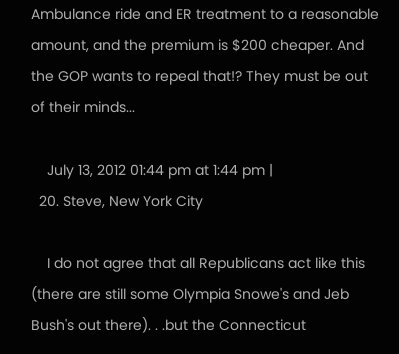Ambulance ride and ER treatment to a reasonable amount, and the premium is $200 cheaper. And the GOP wants to repeal that!? They must be out of their minds...

    July 13, 2012 01:44 pm at 1:44 pm |
  20. Steve, New York City

    I do not agree that all Republicans act like this (there are still some Olympia Snowe's and Jeb Bush's out there). . .but the Connecticut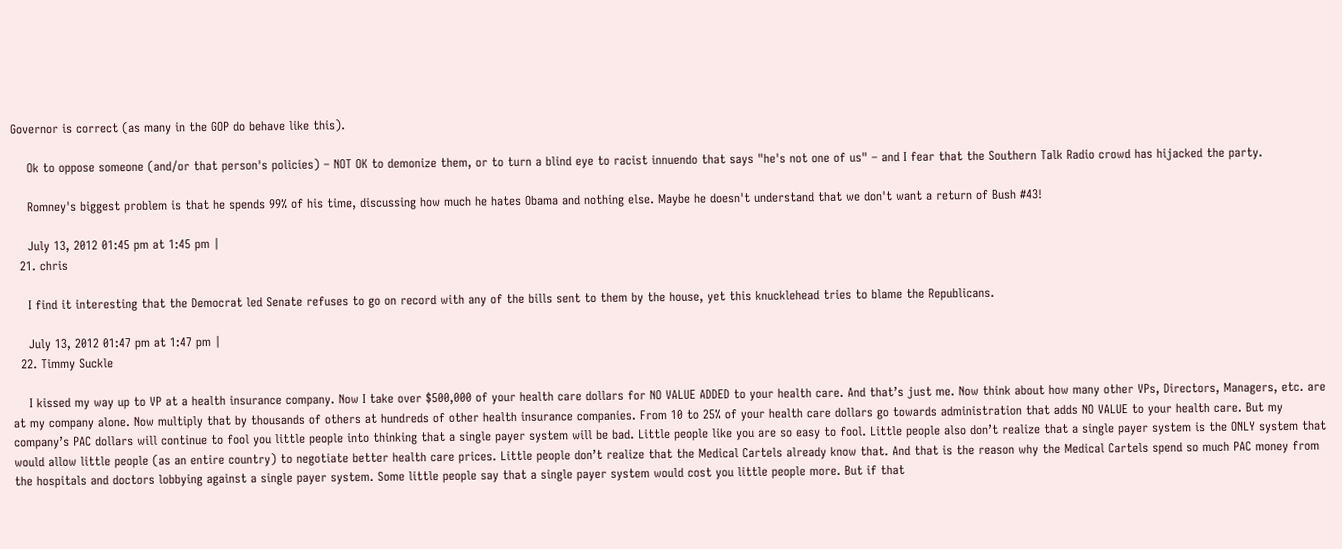Governor is correct (as many in the GOP do behave like this).

    Ok to oppose someone (and/or that person's policies) – NOT OK to demonize them, or to turn a blind eye to racist innuendo that says "he's not one of us" – and I fear that the Southern Talk Radio crowd has hijacked the party.

    Romney's biggest problem is that he spends 99% of his time, discussing how much he hates Obama and nothing else. Maybe he doesn't understand that we don't want a return of Bush #43!

    July 13, 2012 01:45 pm at 1:45 pm |
  21. chris

    I find it interesting that the Democrat led Senate refuses to go on record with any of the bills sent to them by the house, yet this knucklehead tries to blame the Republicans.

    July 13, 2012 01:47 pm at 1:47 pm |
  22. Timmy Suckle

    I kissed my way up to VP at a health insurance company. Now I take over $500,000 of your health care dollars for NO VALUE ADDED to your health care. And that’s just me. Now think about how many other VPs, Directors, Managers, etc. are at my company alone. Now multiply that by thousands of others at hundreds of other health insurance companies. From 10 to 25% of your health care dollars go towards administration that adds NO VALUE to your health care. But my company’s PAC dollars will continue to fool you little people into thinking that a single payer system will be bad. Little people like you are so easy to fool. Little people also don’t realize that a single payer system is the ONLY system that would allow little people (as an entire country) to negotiate better health care prices. Little people don’t realize that the Medical Cartels already know that. And that is the reason why the Medical Cartels spend so much PAC money from the hospitals and doctors lobbying against a single payer system. Some little people say that a single payer system would cost you little people more. But if that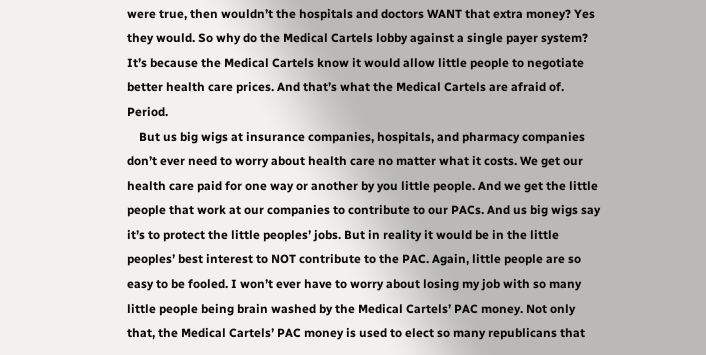were true, then wouldn’t the hospitals and doctors WANT that extra money? Yes they would. So why do the Medical Cartels lobby against a single payer system? It’s because the Medical Cartels know it would allow little people to negotiate better health care prices. And that’s what the Medical Cartels are afraid of. Period.
    But us big wigs at insurance companies, hospitals, and pharmacy companies don’t ever need to worry about health care no matter what it costs. We get our health care paid for one way or another by you little people. And we get the little people that work at our companies to contribute to our PACs. And us big wigs say it’s to protect the little peoples’ jobs. But in reality it would be in the little peoples’ best interest to NOT contribute to the PAC. Again, little people are so easy to be fooled. I won’t ever have to worry about losing my job with so many little people being brain washed by the Medical Cartels’ PAC money. Not only that, the Medical Cartels’ PAC money is used to elect so many republicans that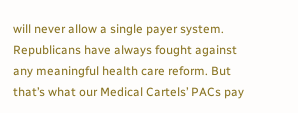will never allow a single payer system. Republicans have always fought against any meaningful health care reform. But that’s what our Medical Cartels’ PACs pay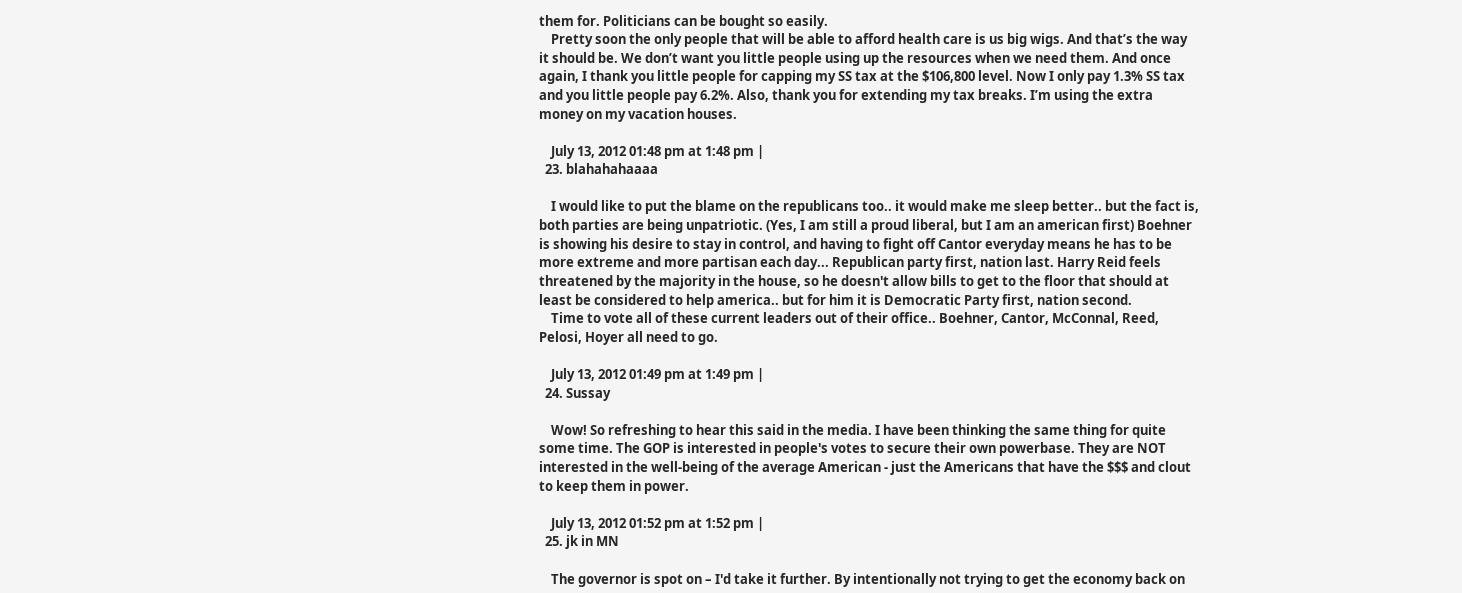them for. Politicians can be bought so easily.
    Pretty soon the only people that will be able to afford health care is us big wigs. And that’s the way it should be. We don’t want you little people using up the resources when we need them. And once again, I thank you little people for capping my SS tax at the $106,800 level. Now I only pay 1.3% SS tax and you little people pay 6.2%. Also, thank you for extending my tax breaks. I’m using the extra money on my vacation houses.

    July 13, 2012 01:48 pm at 1:48 pm |
  23. blahahahaaaa

    I would like to put the blame on the republicans too.. it would make me sleep better.. but the fact is, both parties are being unpatriotic. (Yes, I am still a proud liberal, but I am an american first) Boehner is showing his desire to stay in control, and having to fight off Cantor everyday means he has to be more extreme and more partisan each day... Republican party first, nation last. Harry Reid feels threatened by the majority in the house, so he doesn't allow bills to get to the floor that should at least be considered to help america.. but for him it is Democratic Party first, nation second.
    Time to vote all of these current leaders out of their office.. Boehner, Cantor, McConnal, Reed, Pelosi, Hoyer all need to go.

    July 13, 2012 01:49 pm at 1:49 pm |
  24. Sussay

    Wow! So refreshing to hear this said in the media. I have been thinking the same thing for quite some time. The GOP is interested in people's votes to secure their own powerbase. They are NOT interested in the well-being of the average American - just the Americans that have the $$$ and clout to keep them in power.

    July 13, 2012 01:52 pm at 1:52 pm |
  25. jk in MN

    The governor is spot on – I'd take it further. By intentionally not trying to get the economy back on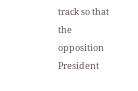track so that the opposition President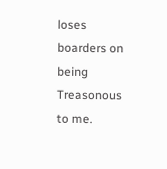loses boarders on being Treasonous to me.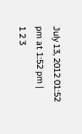July 13, 2012 01:52 pm at 1:52 pm |
1 2 3